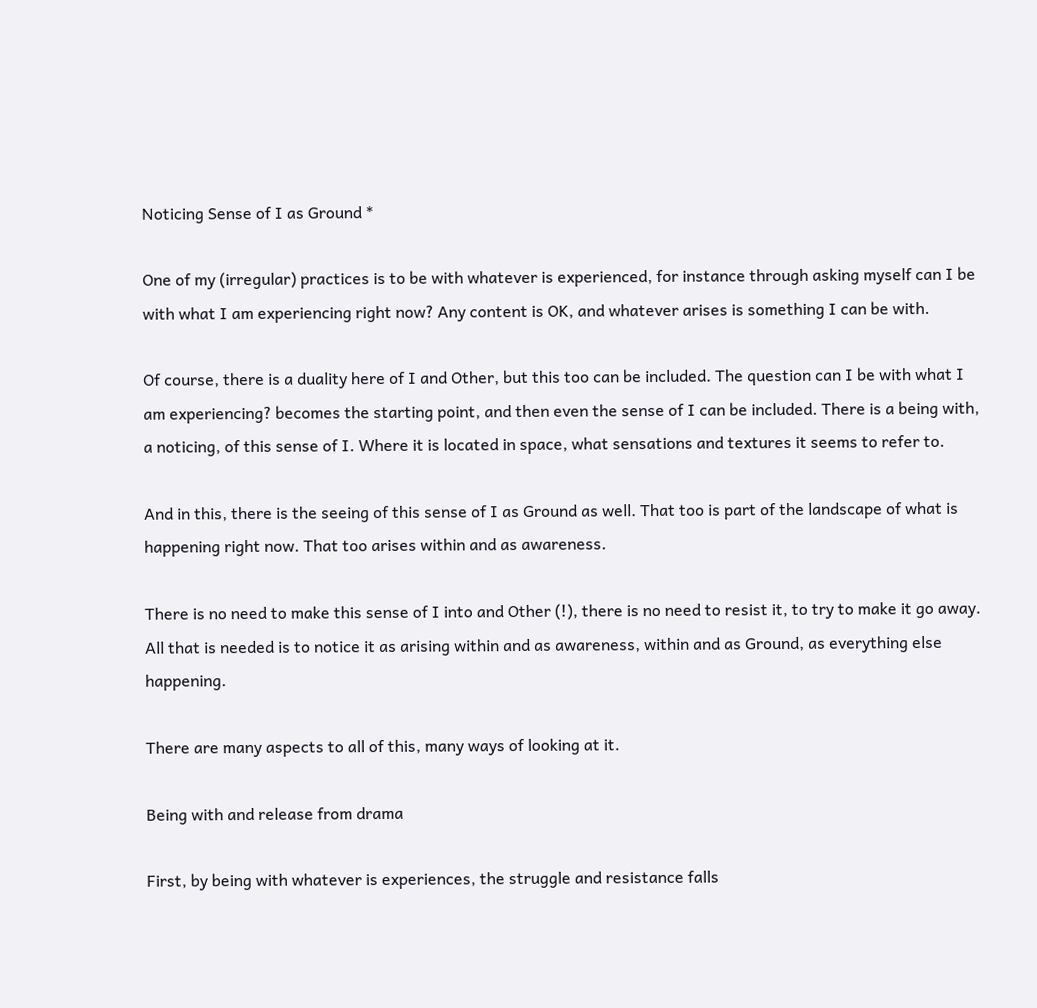Noticing Sense of I as Ground *

One of my (irregular) practices is to be with whatever is experienced, for instance through asking myself can I be with what I am experiencing right now? Any content is OK, and whatever arises is something I can be with.

Of course, there is a duality here of I and Other, but this too can be included. The question can I be with what I am experiencing? becomes the starting point, and then even the sense of I can be included. There is a being with, a noticing, of this sense of I. Where it is located in space, what sensations and textures it seems to refer to.

And in this, there is the seeing of this sense of I as Ground as well. That too is part of the landscape of what is happening right now. That too arises within and as awareness.

There is no need to make this sense of I into and Other (!), there is no need to resist it, to try to make it go away. All that is needed is to notice it as arising within and as awareness, within and as Ground, as everything else happening.

There are many aspects to all of this, many ways of looking at it.

Being with and release from drama

First, by being with whatever is experiences, the struggle and resistance falls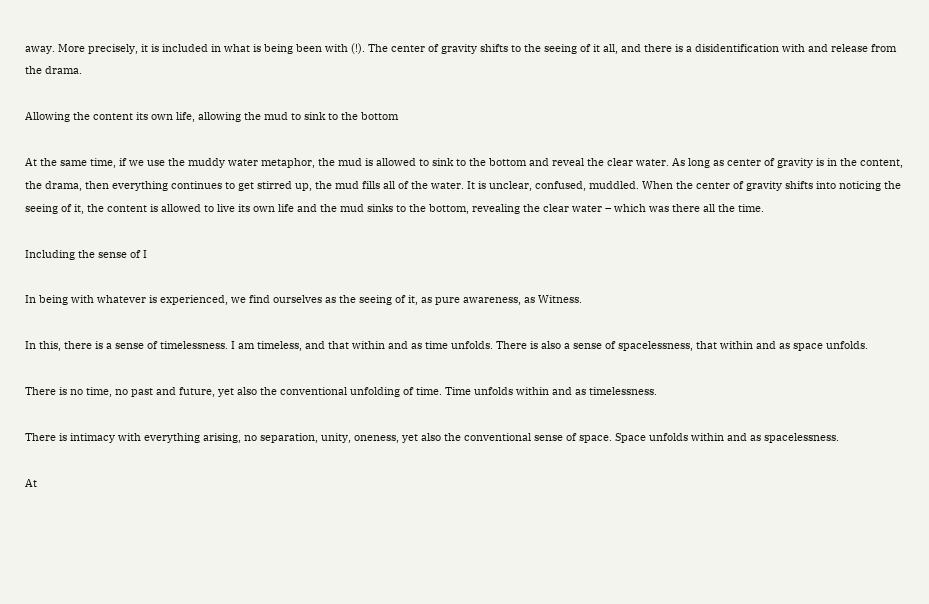away. More precisely, it is included in what is being been with (!). The center of gravity shifts to the seeing of it all, and there is a disidentification with and release from the drama.

Allowing the content its own life, allowing the mud to sink to the bottom

At the same time, if we use the muddy water metaphor, the mud is allowed to sink to the bottom and reveal the clear water. As long as center of gravity is in the content, the drama, then everything continues to get stirred up, the mud fills all of the water. It is unclear, confused, muddled. When the center of gravity shifts into noticing the seeing of it, the content is allowed to live its own life and the mud sinks to the bottom, revealing the clear water – which was there all the time.

Including the sense of I

In being with whatever is experienced, we find ourselves as the seeing of it, as pure awareness, as Witness.

In this, there is a sense of timelessness. I am timeless, and that within and as time unfolds. There is also a sense of spacelessness, that within and as space unfolds.

There is no time, no past and future, yet also the conventional unfolding of time. Time unfolds within and as timelessness.

There is intimacy with everything arising, no separation, unity, oneness, yet also the conventional sense of space. Space unfolds within and as spacelessness.

At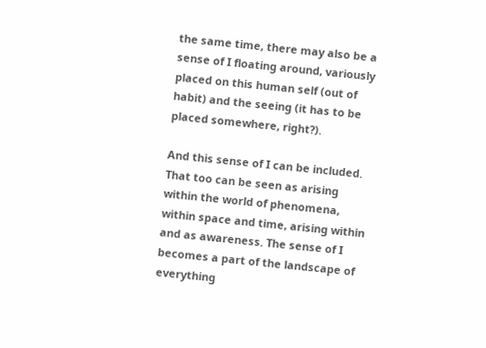the same time, there may also be a sense of I floating around, variously placed on this human self (out of habit) and the seeing (it has to be placed somewhere, right?).

And this sense of I can be included. That too can be seen as arising within the world of phenomena, within space and time, arising within and as awareness. The sense of I becomes a part of the landscape of everything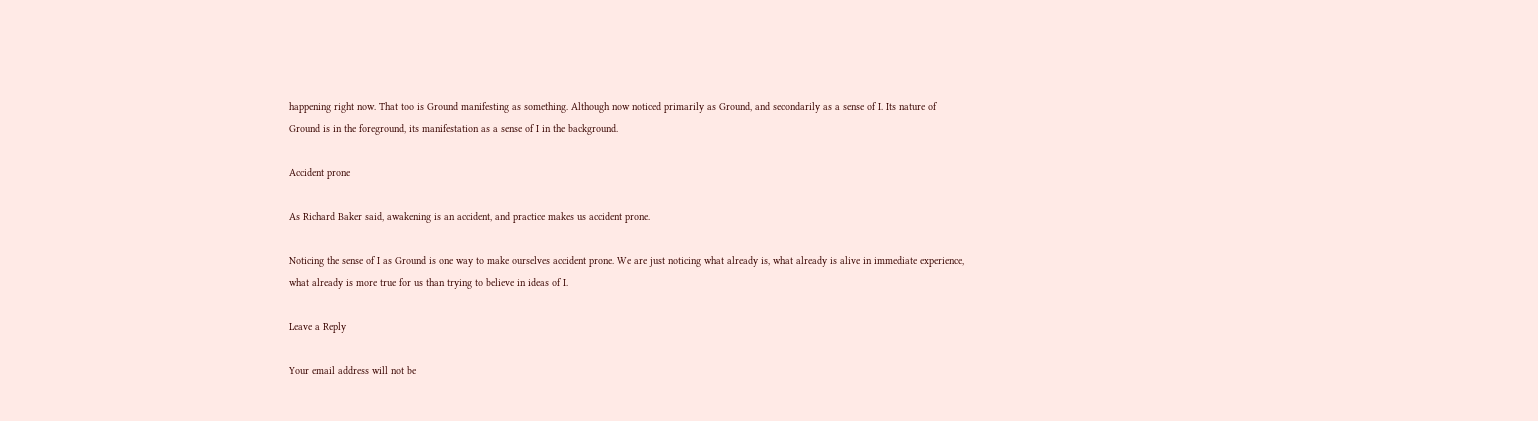happening right now. That too is Ground manifesting as something. Although now noticed primarily as Ground, and secondarily as a sense of I. Its nature of Ground is in the foreground, its manifestation as a sense of I in the background.

Accident prone

As Richard Baker said, awakening is an accident, and practice makes us accident prone.

Noticing the sense of I as Ground is one way to make ourselves accident prone. We are just noticing what already is, what already is alive in immediate experience, what already is more true for us than trying to believe in ideas of I.

Leave a Reply

Your email address will not be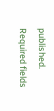published. Required fields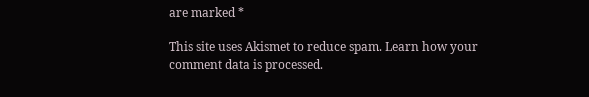are marked *

This site uses Akismet to reduce spam. Learn how your comment data is processed.